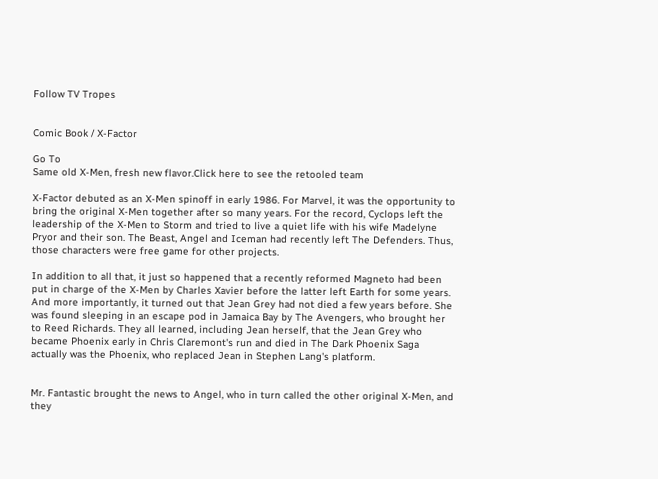Follow TV Tropes


Comic Book / X-Factor

Go To
Same old X-Men, fresh new flavor.Click here to see the retooled team

X-Factor debuted as an X-Men spinoff in early 1986. For Marvel, it was the opportunity to bring the original X-Men together after so many years. For the record, Cyclops left the leadership of the X-Men to Storm and tried to live a quiet life with his wife Madelyne Pryor and their son. The Beast, Angel and Iceman had recently left The Defenders. Thus, those characters were free game for other projects.

In addition to all that, it just so happened that a recently reformed Magneto had been put in charge of the X-Men by Charles Xavier before the latter left Earth for some years. And more importantly, it turned out that Jean Grey had not died a few years before. She was found sleeping in an escape pod in Jamaica Bay by The Avengers, who brought her to Reed Richards. They all learned, including Jean herself, that the Jean Grey who became Phoenix early in Chris Claremont's run and died in The Dark Phoenix Saga actually was the Phoenix, who replaced Jean in Stephen Lang's platform.


Mr. Fantastic brought the news to Angel, who in turn called the other original X-Men, and they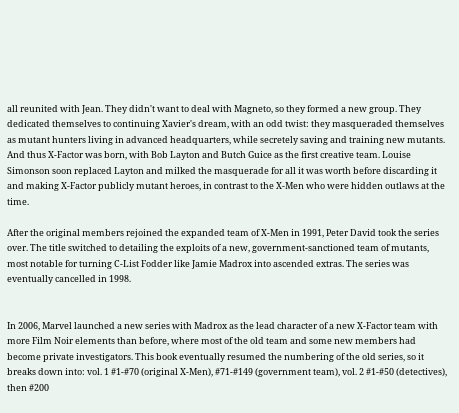all reunited with Jean. They didn't want to deal with Magneto, so they formed a new group. They dedicated themselves to continuing Xavier's dream, with an odd twist: they masqueraded themselves as mutant hunters living in advanced headquarters, while secretely saving and training new mutants. And thus X-Factor was born, with Bob Layton and Butch Guice as the first creative team. Louise Simonson soon replaced Layton and milked the masquerade for all it was worth before discarding it and making X-Factor publicly mutant heroes, in contrast to the X-Men who were hidden outlaws at the time.

After the original members rejoined the expanded team of X-Men in 1991, Peter David took the series over. The title switched to detailing the exploits of a new, government-sanctioned team of mutants, most notable for turning C-List Fodder like Jamie Madrox into ascended extras. The series was eventually cancelled in 1998.


In 2006, Marvel launched a new series with Madrox as the lead character of a new X-Factor team with more Film Noir elements than before, where most of the old team and some new members had become private investigators. This book eventually resumed the numbering of the old series, so it breaks down into: vol. 1 #1-#70 (original X-Men), #71-#149 (government team), vol. 2 #1-#50 (detectives), then #200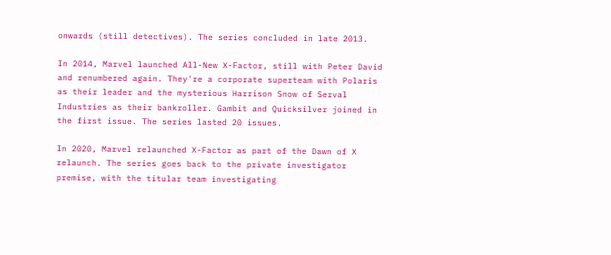onwards (still detectives). The series concluded in late 2013.

In 2014, Marvel launched All-New X-Factor, still with Peter David and renumbered again. They're a corporate superteam with Polaris as their leader and the mysterious Harrison Snow of Serval Industries as their bankroller. Gambit and Quicksilver joined in the first issue. The series lasted 20 issues.

In 2020, Marvel relaunched X-Factor as part of the Dawn of X relaunch. The series goes back to the private investigator premise, with the titular team investigating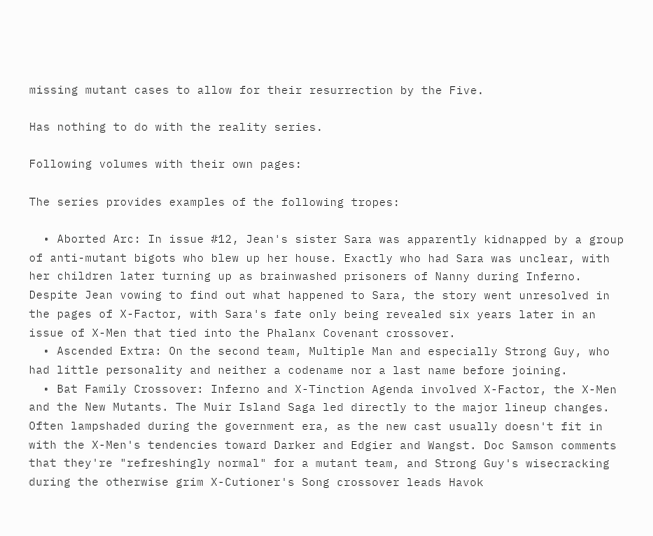missing mutant cases to allow for their resurrection by the Five.

Has nothing to do with the reality series.

Following volumes with their own pages:

The series provides examples of the following tropes:

  • Aborted Arc: In issue #12, Jean's sister Sara was apparently kidnapped by a group of anti-mutant bigots who blew up her house. Exactly who had Sara was unclear, with her children later turning up as brainwashed prisoners of Nanny during Inferno. Despite Jean vowing to find out what happened to Sara, the story went unresolved in the pages of X-Factor, with Sara's fate only being revealed six years later in an issue of X-Men that tied into the Phalanx Covenant crossover.
  • Ascended Extra: On the second team, Multiple Man and especially Strong Guy, who had little personality and neither a codename nor a last name before joining.
  • Bat Family Crossover: Inferno and X-Tinction Agenda involved X-Factor, the X-Men and the New Mutants. The Muir Island Saga led directly to the major lineup changes. Often lampshaded during the government era, as the new cast usually doesn't fit in with the X-Men's tendencies toward Darker and Edgier and Wangst. Doc Samson comments that they're "refreshingly normal" for a mutant team, and Strong Guy's wisecracking during the otherwise grim X-Cutioner's Song crossover leads Havok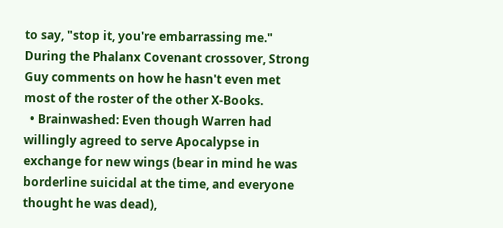to say, "stop it, you're embarrassing me." During the Phalanx Covenant crossover, Strong Guy comments on how he hasn't even met most of the roster of the other X-Books.
  • Brainwashed: Even though Warren had willingly agreed to serve Apocalypse in exchange for new wings (bear in mind he was borderline suicidal at the time, and everyone thought he was dead),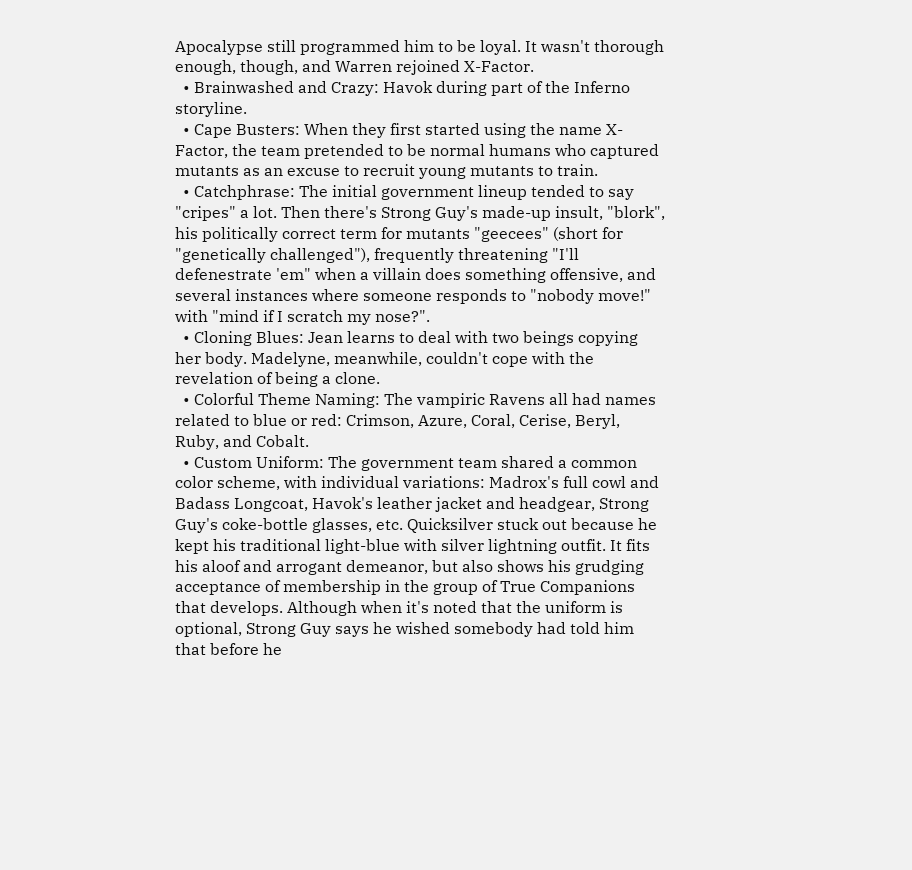Apocalypse still programmed him to be loyal. It wasn't thorough enough, though, and Warren rejoined X-Factor.
  • Brainwashed and Crazy: Havok during part of the Inferno storyline.
  • Cape Busters: When they first started using the name X-Factor, the team pretended to be normal humans who captured mutants as an excuse to recruit young mutants to train.
  • Catchphrase: The initial government lineup tended to say "cripes" a lot. Then there's Strong Guy's made-up insult, "blork", his politically correct term for mutants "geecees" (short for "genetically challenged"), frequently threatening "I'll defenestrate 'em" when a villain does something offensive, and several instances where someone responds to "nobody move!" with "mind if I scratch my nose?".
  • Cloning Blues: Jean learns to deal with two beings copying her body. Madelyne, meanwhile, couldn't cope with the revelation of being a clone.
  • Colorful Theme Naming: The vampiric Ravens all had names related to blue or red: Crimson, Azure, Coral, Cerise, Beryl, Ruby, and Cobalt.
  • Custom Uniform: The government team shared a common color scheme, with individual variations: Madrox's full cowl and Badass Longcoat, Havok's leather jacket and headgear, Strong Guy's coke-bottle glasses, etc. Quicksilver stuck out because he kept his traditional light-blue with silver lightning outfit. It fits his aloof and arrogant demeanor, but also shows his grudging acceptance of membership in the group of True Companions that develops. Although when it's noted that the uniform is optional, Strong Guy says he wished somebody had told him that before he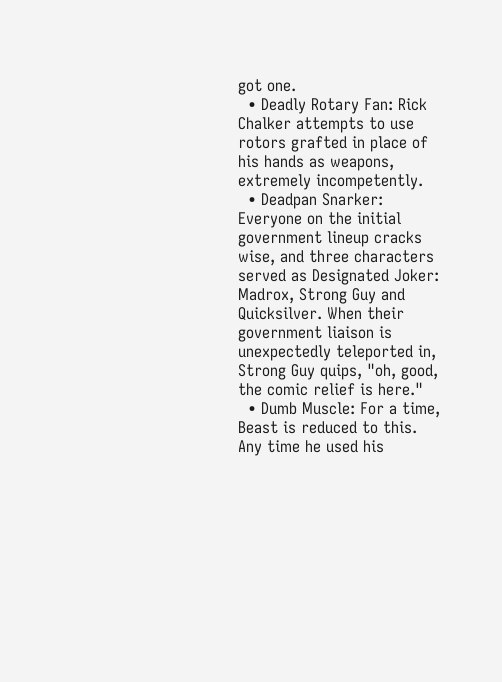got one.
  • Deadly Rotary Fan: Rick Chalker attempts to use rotors grafted in place of his hands as weapons, extremely incompetently.
  • Deadpan Snarker: Everyone on the initial government lineup cracks wise, and three characters served as Designated Joker: Madrox, Strong Guy and Quicksilver. When their government liaison is unexpectedly teleported in, Strong Guy quips, "oh, good, the comic relief is here."
  • Dumb Muscle: For a time, Beast is reduced to this. Any time he used his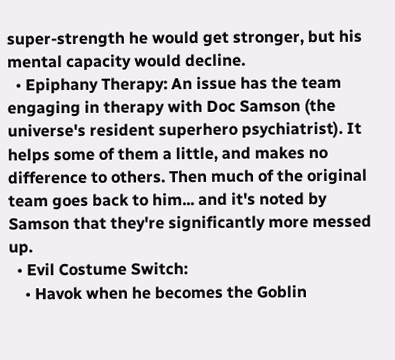super-strength he would get stronger, but his mental capacity would decline.
  • Epiphany Therapy: An issue has the team engaging in therapy with Doc Samson (the universe's resident superhero psychiatrist). It helps some of them a little, and makes no difference to others. Then much of the original team goes back to him... and it's noted by Samson that they're significantly more messed up.
  • Evil Costume Switch:
    • Havok when he becomes the Goblin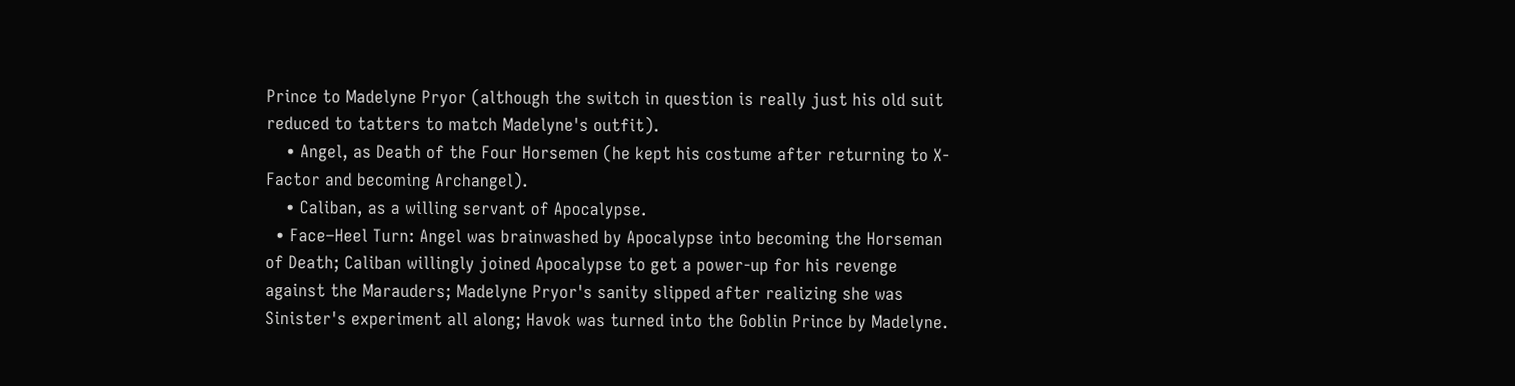Prince to Madelyne Pryor (although the switch in question is really just his old suit reduced to tatters to match Madelyne's outfit).
    • Angel, as Death of the Four Horsemen (he kept his costume after returning to X-Factor and becoming Archangel).
    • Caliban, as a willing servant of Apocalypse.
  • Face–Heel Turn: Angel was brainwashed by Apocalypse into becoming the Horseman of Death; Caliban willingly joined Apocalypse to get a power-up for his revenge against the Marauders; Madelyne Pryor's sanity slipped after realizing she was Sinister's experiment all along; Havok was turned into the Goblin Prince by Madelyne.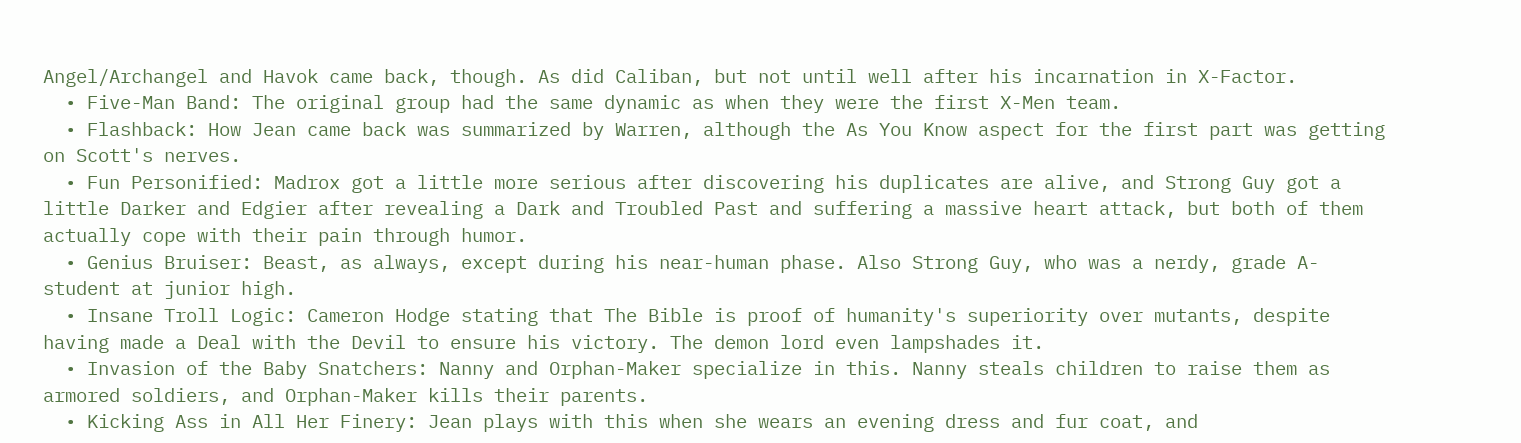Angel/Archangel and Havok came back, though. As did Caliban, but not until well after his incarnation in X-Factor.
  • Five-Man Band: The original group had the same dynamic as when they were the first X-Men team.
  • Flashback: How Jean came back was summarized by Warren, although the As You Know aspect for the first part was getting on Scott's nerves.
  • Fun Personified: Madrox got a little more serious after discovering his duplicates are alive, and Strong Guy got a little Darker and Edgier after revealing a Dark and Troubled Past and suffering a massive heart attack, but both of them actually cope with their pain through humor.
  • Genius Bruiser: Beast, as always, except during his near-human phase. Also Strong Guy, who was a nerdy, grade A-student at junior high.
  • Insane Troll Logic: Cameron Hodge stating that The Bible is proof of humanity's superiority over mutants, despite having made a Deal with the Devil to ensure his victory. The demon lord even lampshades it.
  • Invasion of the Baby Snatchers: Nanny and Orphan-Maker specialize in this. Nanny steals children to raise them as armored soldiers, and Orphan-Maker kills their parents.
  • Kicking Ass in All Her Finery: Jean plays with this when she wears an evening dress and fur coat, and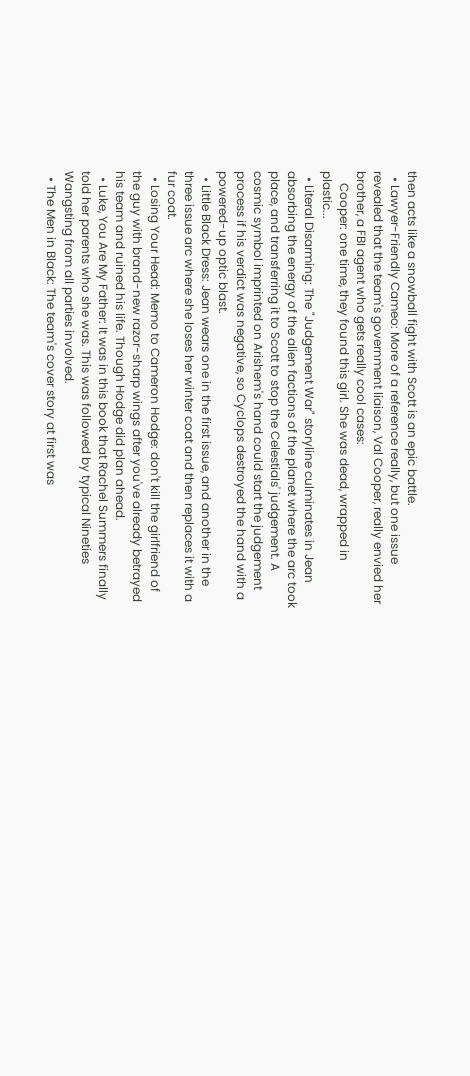then acts like a snowball fight with Scott is an epic battle.
  • Lawyer-Friendly Cameo: More of a reference really, but one issue revealed that the team's government liaison, Val Cooper, really envied her brother, a FBI agent who gets really cool cases:
    Cooper: one time, they found this girl. She was dead, wrapped in plastic...
  • Literal Disarming: The "Judgement War" storyline culminates in Jean absorbing the energy of the alien factions of the planet where the arc took place, and transferring it to Scott to stop the Celestials' judgement. A cosmic symbol imprinted on Arishem's hand could start the judgement process if his verdict was negative, so Cyclops destroyed the hand with a powered-up optic blast.
  • Little Black Dress: Jean wears one in the first issue, and another in the three issue arc where she loses her winter coat and then replaces it with a fur coat.
  • Losing Your Head: Memo to Cameron Hodge: don't kill the girlfriend of the guy with brand-new razor-sharp wings after you've already betrayed his team and ruined his life. Though Hodge did plan ahead.
  • Luke, You Are My Father: It was in this book that Rachel Summers finally told her parents who she was. This was followed by typical Nineties Wangsting from all parties involved.
  • The Men in Black: The team's cover story at first was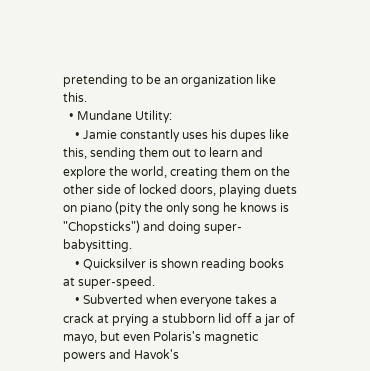pretending to be an organization like this.
  • Mundane Utility:
    • Jamie constantly uses his dupes like this, sending them out to learn and explore the world, creating them on the other side of locked doors, playing duets on piano (pity the only song he knows is "Chopsticks") and doing super-babysitting.
    • Quicksilver is shown reading books at super-speed.
    • Subverted when everyone takes a crack at prying a stubborn lid off a jar of mayo, but even Polaris's magnetic powers and Havok's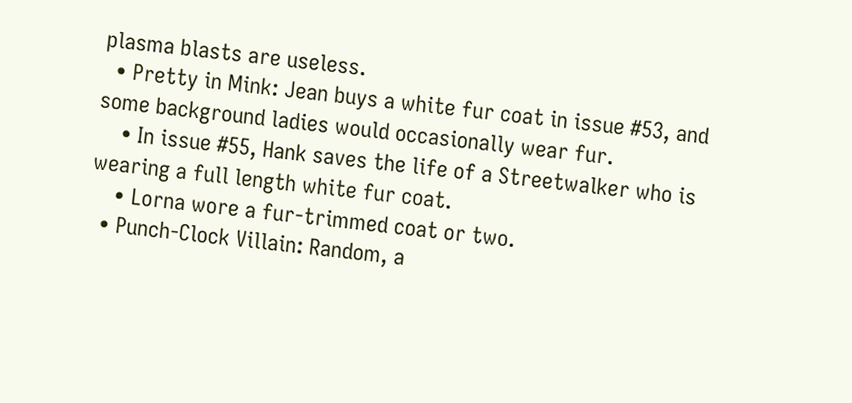plasma blasts are useless.
  • Pretty in Mink: Jean buys a white fur coat in issue #53, and some background ladies would occasionally wear fur.
    • In issue #55, Hank saves the life of a Streetwalker who is wearing a full length white fur coat.
    • Lorna wore a fur-trimmed coat or two.
  • Punch-Clock Villain: Random, a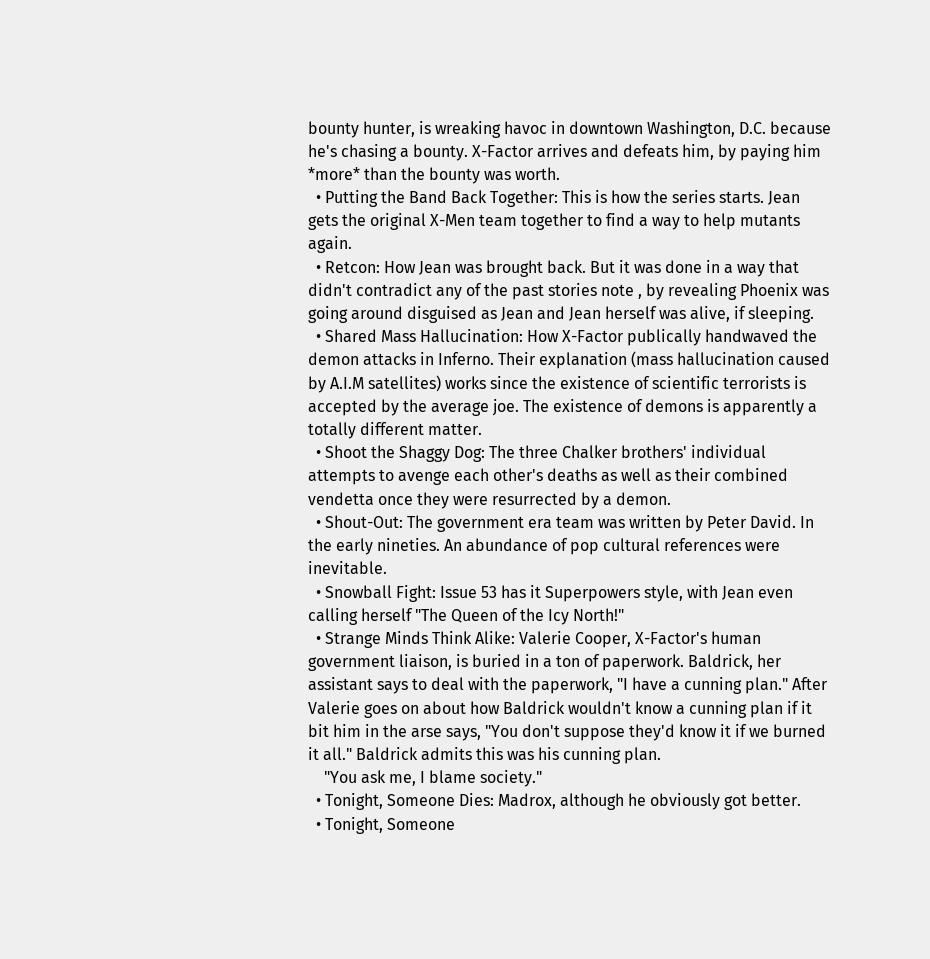bounty hunter, is wreaking havoc in downtown Washington, D.C. because he's chasing a bounty. X-Factor arrives and defeats him, by paying him *more* than the bounty was worth.
  • Putting the Band Back Together: This is how the series starts. Jean gets the original X-Men team together to find a way to help mutants again.
  • Retcon: How Jean was brought back. But it was done in a way that didn't contradict any of the past stories note , by revealing Phoenix was going around disguised as Jean and Jean herself was alive, if sleeping.
  • Shared Mass Hallucination: How X-Factor publically handwaved the demon attacks in Inferno. Their explanation (mass hallucination caused by A.I.M satellites) works since the existence of scientific terrorists is accepted by the average joe. The existence of demons is apparently a totally different matter.
  • Shoot the Shaggy Dog: The three Chalker brothers' individual attempts to avenge each other's deaths as well as their combined vendetta once they were resurrected by a demon.
  • Shout-Out: The government era team was written by Peter David. In the early nineties. An abundance of pop cultural references were inevitable.
  • Snowball Fight: Issue 53 has it Superpowers style, with Jean even calling herself "The Queen of the Icy North!"
  • Strange Minds Think Alike: Valerie Cooper, X-Factor's human government liaison, is buried in a ton of paperwork. Baldrick, her assistant says to deal with the paperwork, "I have a cunning plan." After Valerie goes on about how Baldrick wouldn't know a cunning plan if it bit him in the arse says, "You don't suppose they'd know it if we burned it all." Baldrick admits this was his cunning plan.
    "You ask me, I blame society."
  • Tonight, Someone Dies: Madrox, although he obviously got better.
  • Tonight, Someone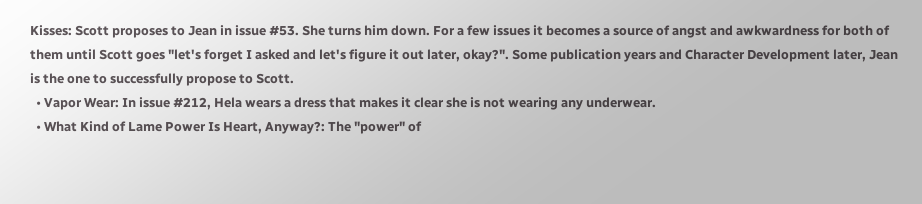Kisses: Scott proposes to Jean in issue #53. She turns him down. For a few issues it becomes a source of angst and awkwardness for both of them until Scott goes "let's forget I asked and let's figure it out later, okay?". Some publication years and Character Development later, Jean is the one to successfully propose to Scott.
  • Vapor Wear: In issue #212, Hela wears a dress that makes it clear she is not wearing any underwear.
  • What Kind of Lame Power Is Heart, Anyway?: The "power" of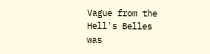Vague from the Hell's Belles was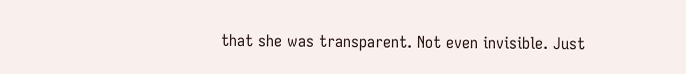that she was transparent. Not even invisible. Just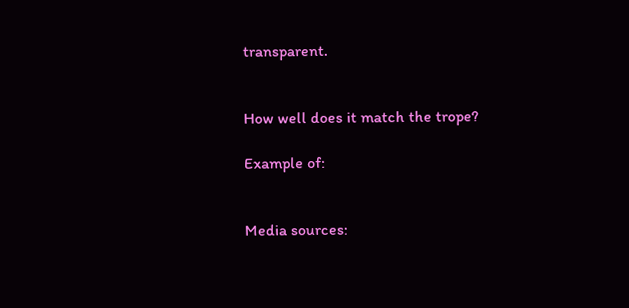transparent.


How well does it match the trope?

Example of:


Media sources: